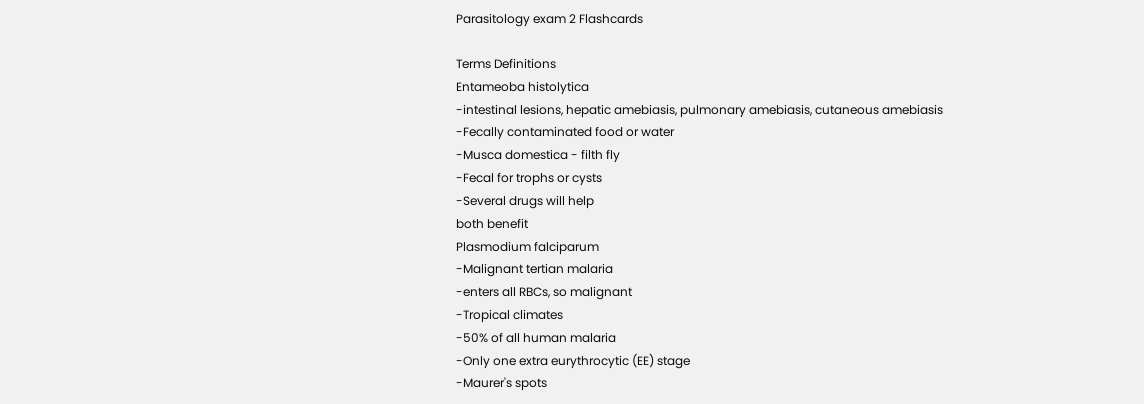Parasitology exam 2 Flashcards

Terms Definitions
Entameoba histolytica
-intestinal lesions, hepatic amebiasis, pulmonary amebiasis, cutaneous amebiasis
-Fecally contaminated food or water
-Musca domestica - filth fly
-Fecal for trophs or cysts
-Several drugs will help
both benefit
Plasmodium falciparum
-Malignant tertian malaria
-enters all RBCs, so malignant
-Tropical climates
-50% of all human malaria
-Only one extra eurythrocytic (EE) stage
-Maurer's spots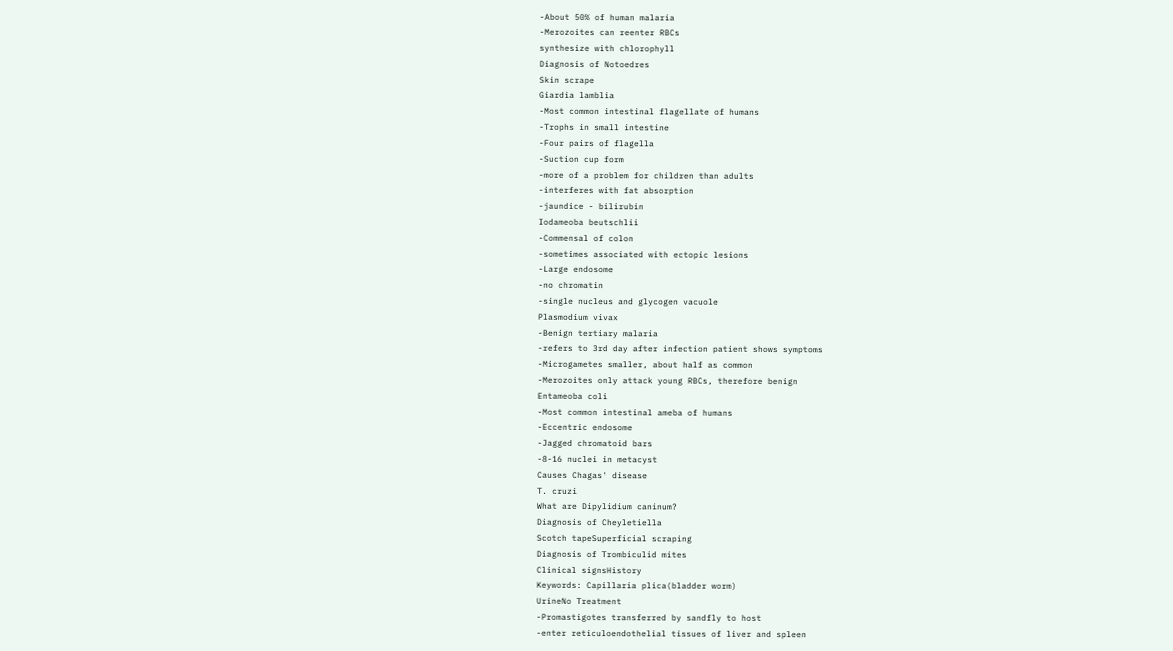-About 50% of human malaria
-Merozoites can reenter RBCs
synthesize with chlorophyll
Diagnosis of Notoedres
Skin scrape
Giardia lamblia
-Most common intestinal flagellate of humans
-Trophs in small intestine
-Four pairs of flagella
-Suction cup form
-more of a problem for children than adults
-interferes with fat absorption
-jaundice - bilirubin
Iodameoba beutschlii
-Commensal of colon
-sometimes associated with ectopic lesions
-Large endosome
-no chromatin
-single nucleus and glycogen vacuole
Plasmodium vivax
-Benign tertiary malaria
-refers to 3rd day after infection patient shows symptoms
-Microgametes smaller, about half as common
-Merozoites only attack young RBCs, therefore benign
Entameoba coli
-Most common intestinal ameba of humans
-Eccentric endosome
-Jagged chromatoid bars
-8-16 nuclei in metacyst
Causes Chagas' disease
T. cruzi
What are Dipylidium caninum?
Diagnosis of Cheyletiella
Scotch tapeSuperficial scraping
Diagnosis of Trombiculid mites
Clinical signsHistory
Keywords: Capillaria plica(bladder worm)
UrineNo Treatment
-Promastigotes transferred by sandfly to host
-enter reticuloendothelial tissues of liver and spleen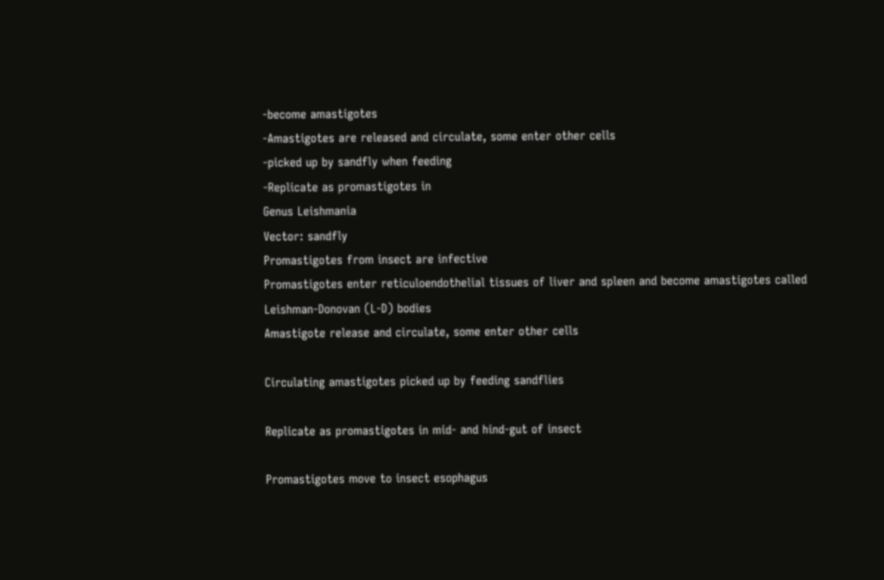-become amastigotes
-Amastigotes are released and circulate, some enter other cells
-picked up by sandfly when feeding
-Replicate as promastigotes in
Genus Leishmania
Vector: sandfly
Promastigotes from insect are infective
Promastigotes enter reticuloendothelial tissues of liver and spleen and become amastigotes called Leishman-Donovan (L-D) bodies
Amastigote release and circulate, some enter other cells

Circulating amastigotes picked up by feeding sandflies

Replicate as promastigotes in mid- and hind-gut of insect

Promastigotes move to insect esophagus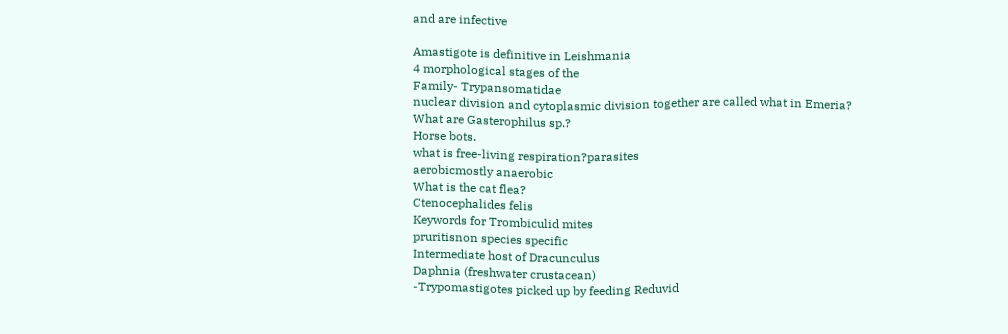and are infective

Amastigote is definitive in Leishmania
4 morphological stages of the
Family- Trypansomatidae
nuclear division and cytoplasmic division together are called what in Emeria?
What are Gasterophilus sp.?
Horse bots.
what is free-living respiration?parasites
aerobicmostly anaerobic
What is the cat flea?
Ctenocephalides felis
Keywords for Trombiculid mites
pruritisnon species specific
Intermediate host of Dracunculus
Daphnia (freshwater crustacean)
-Trypomastigotes picked up by feeding Reduvid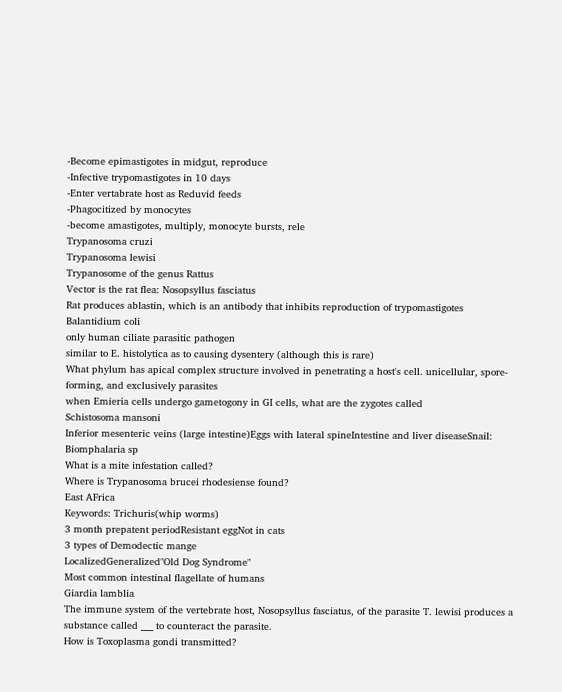-Become epimastigotes in midgut, reproduce
-Infective trypomastigotes in 10 days
-Enter vertabrate host as Reduvid feeds
-Phagocitized by monocytes
-become amastigotes, multiply, monocyte bursts, rele
Trypanosoma cruzi
Trypanosoma lewisi
Trypanosome of the genus Rattus
Vector is the rat flea: Nosopsyllus fasciatus
Rat produces ablastin, which is an antibody that inhibits reproduction of trypomastigotes
Balantidium coli
only human ciliate parasitic pathogen
similar to E. histolytica as to causing dysentery (although this is rare)
What phylum has apical complex structure involved in penetrating a host's cell. unicellular, spore-forming, and exclusively parasites
when Emieria cells undergo gametogony in GI cells, what are the zygotes called
Schistosoma mansoni
Inferior mesenteric veins (large intestine)Eggs with lateral spineIntestine and liver diseaseSnail: Biomphalaria sp
What is a mite infestation called?
Where is Trypanosoma brucei rhodesiense found?
East AFrica
Keywords: Trichuris(whip worms)
3 month prepatent periodResistant eggNot in cats
3 types of Demodectic mange
LocalizedGeneralized"Old Dog Syndrome"
Most common intestinal flagellate of humans
Giardia lamblia
The immune system of the vertebrate host, Nosopsyllus fasciatus, of the parasite T. lewisi produces a substance called ___ to counteract the parasite.
How is Toxoplasma gondi transmitted?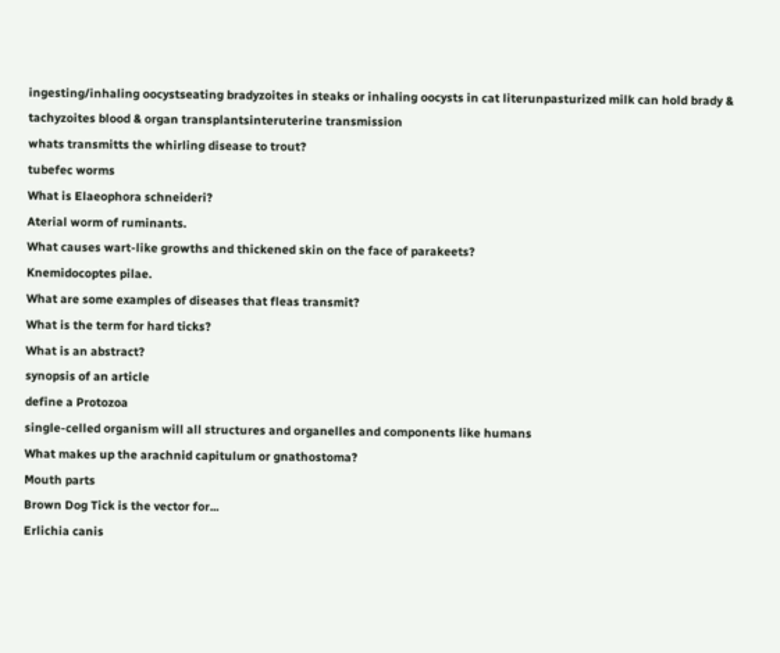ingesting/inhaling oocystseating bradyzoites in steaks or inhaling oocysts in cat literunpasturized milk can hold brady & tachyzoites blood & organ transplantsinteruterine transmission
whats transmitts the whirling disease to trout?
tubefec worms
What is Elaeophora schneideri?
Aterial worm of ruminants.
What causes wart-like growths and thickened skin on the face of parakeets?
Knemidocoptes pilae.
What are some examples of diseases that fleas transmit?
What is the term for hard ticks?
What is an abstract?
synopsis of an article
define a Protozoa
single-celled organism will all structures and organelles and components like humans
What makes up the arachnid capitulum or gnathostoma?
Mouth parts
Brown Dog Tick is the vector for...
Erlichia canis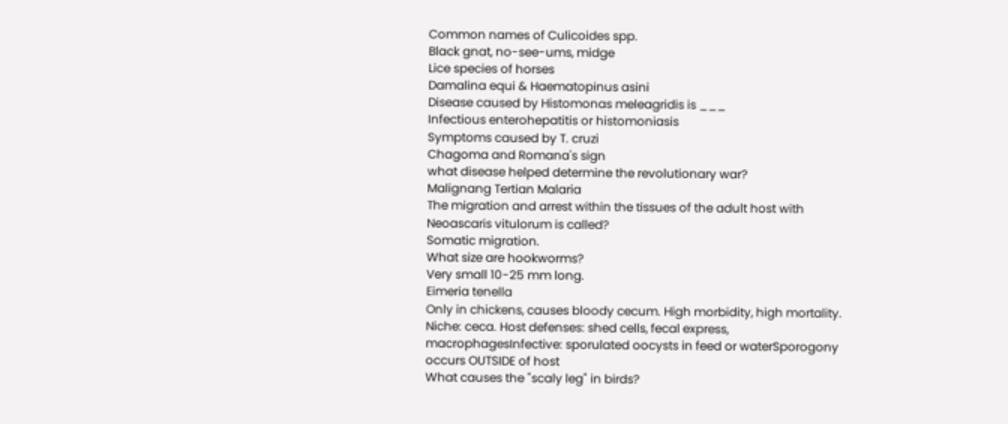Common names of Culicoides spp.
Black gnat, no-see-ums, midge
Lice species of horses
Damalina equi & Haematopinus asini
Disease caused by Histomonas meleagridis is ___
Infectious enterohepatitis or histomoniasis
Symptoms caused by T. cruzi
Chagoma and Romana's sign
what disease helped determine the revolutionary war?
Malignang Tertian Malaria
The migration and arrest within the tissues of the adult host with Neoascaris vitulorum is called?
Somatic migration.
What size are hookworms?
Very small 10-25 mm long.
Eimeria tenella
Only in chickens, causes bloody cecum. High morbidity, high mortality. Niche: ceca. Host defenses: shed cells, fecal express, macrophagesInfective: sporulated oocysts in feed or waterSporogony occurs OUTSIDE of host
What causes the "scaly leg" in birds?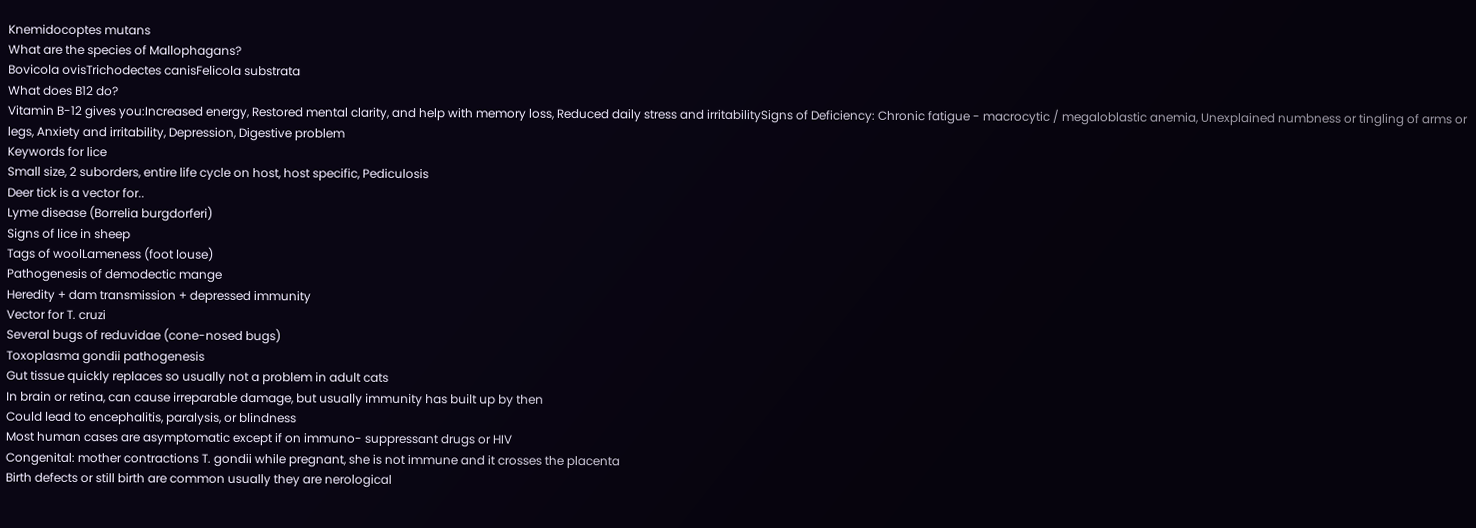Knemidocoptes mutans
What are the species of Mallophagans?
Bovicola ovisTrichodectes canisFelicola substrata
What does B12 do?
Vitamin B-12 gives you:Increased energy, Restored mental clarity, and help with memory loss, Reduced daily stress and irritabilitySigns of Deficiency: Chronic fatigue - macrocytic / megaloblastic anemia, Unexplained numbness or tingling of arms or legs, Anxiety and irritability, Depression, Digestive problem
Keywords for lice
Small size, 2 suborders, entire life cycle on host, host specific, Pediculosis
Deer tick is a vector for..
Lyme disease (Borrelia burgdorferi)
Signs of lice in sheep
Tags of woolLameness (foot louse)
Pathogenesis of demodectic mange
Heredity + dam transmission + depressed immunity
Vector for T. cruzi
Several bugs of reduvidae (cone-nosed bugs)
Toxoplasma gondii pathogenesis
Gut tissue quickly replaces so usually not a problem in adult cats
In brain or retina, can cause irreparable damage, but usually immunity has built up by then
Could lead to encephalitis, paralysis, or blindness
Most human cases are asymptomatic except if on immuno- suppressant drugs or HIV
Congenital: mother contractions T. gondii while pregnant, she is not immune and it crosses the placenta
Birth defects or still birth are common usually they are nerological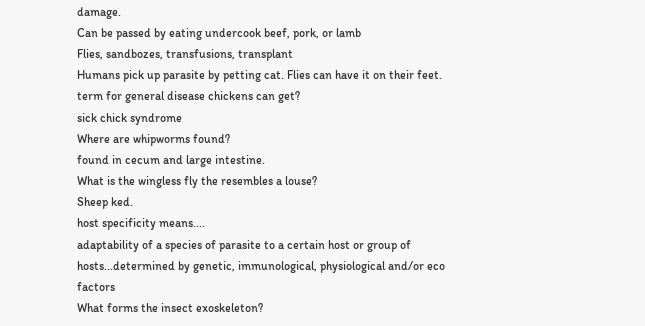damage.
Can be passed by eating undercook beef, pork, or lamb
Flies, sandbozes, transfusions, transplant
Humans pick up parasite by petting cat. Flies can have it on their feet.
term for general disease chickens can get?
sick chick syndrome
Where are whipworms found?
found in cecum and large intestine.
What is the wingless fly the resembles a louse?
Sheep ked.
host specificity means....
adaptability of a species of parasite to a certain host or group of hosts...determined by genetic, immunological, physiological and/or eco factors
What forms the insect exoskeleton?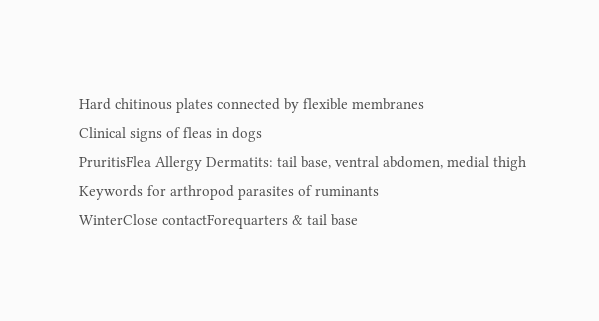Hard chitinous plates connected by flexible membranes
Clinical signs of fleas in dogs
PruritisFlea Allergy Dermatits: tail base, ventral abdomen, medial thigh
Keywords for arthropod parasites of ruminants
WinterClose contactForequarters & tail base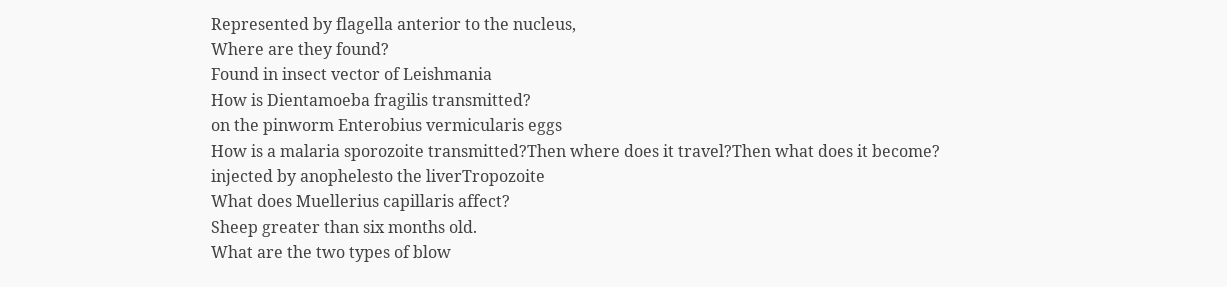Represented by flagella anterior to the nucleus,
Where are they found?
Found in insect vector of Leishmania
How is Dientamoeba fragilis transmitted?
on the pinworm Enterobius vermicularis eggs
How is a malaria sporozoite transmitted?Then where does it travel?Then what does it become?
injected by anophelesto the liverTropozoite
What does Muellerius capillaris affect?
Sheep greater than six months old.
What are the two types of blow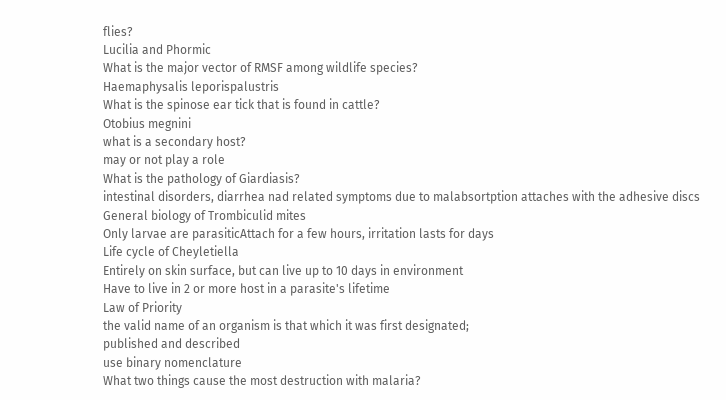flies?
Lucilia and Phormic
What is the major vector of RMSF among wildlife species?
Haemaphysalis leporispalustris
What is the spinose ear tick that is found in cattle?
Otobius megnini
what is a secondary host?
may or not play a role
What is the pathology of Giardiasis?
intestinal disorders, diarrhea nad related symptoms due to malabsortption attaches with the adhesive discs
General biology of Trombiculid mites
Only larvae are parasiticAttach for a few hours, irritation lasts for days
Life cycle of Cheyletiella
Entirely on skin surface, but can live up to 10 days in environment
Have to live in 2 or more host in a parasite's lifetime
Law of Priority
the valid name of an organism is that which it was first designated;
published and described
use binary nomenclature
What two things cause the most destruction with malaria?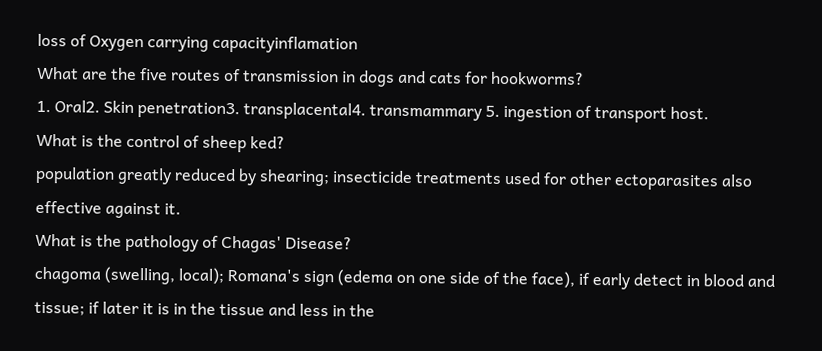loss of Oxygen carrying capacityinflamation
What are the five routes of transmission in dogs and cats for hookworms?
1. Oral2. Skin penetration3. transplacental4. transmammary 5. ingestion of transport host.
What is the control of sheep ked?
population greatly reduced by shearing; insecticide treatments used for other ectoparasites also effective against it.
What is the pathology of Chagas' Disease?
chagoma (swelling, local); Romana's sign (edema on one side of the face), if early detect in blood and tissue; if later it is in the tissue and less in the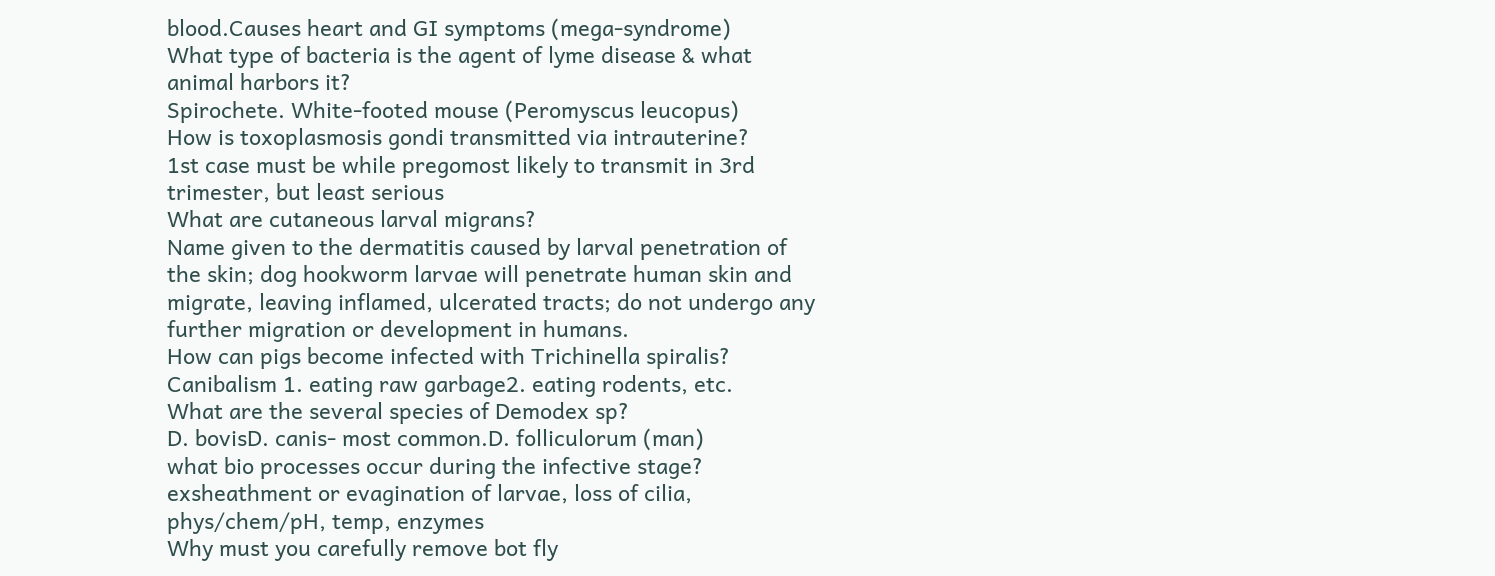blood.Causes heart and GI symptoms (mega-syndrome)
What type of bacteria is the agent of lyme disease & what animal harbors it?
Spirochete. White-footed mouse (Peromyscus leucopus)
How is toxoplasmosis gondi transmitted via intrauterine?
1st case must be while pregomost likely to transmit in 3rd trimester, but least serious
What are cutaneous larval migrans?
Name given to the dermatitis caused by larval penetration of the skin; dog hookworm larvae will penetrate human skin and migrate, leaving inflamed, ulcerated tracts; do not undergo any further migration or development in humans.
How can pigs become infected with Trichinella spiralis?
Canibalism 1. eating raw garbage2. eating rodents, etc.
What are the several species of Demodex sp?
D. bovisD. canis- most common.D. folliculorum (man)
what bio processes occur during the infective stage?
exsheathment or evagination of larvae, loss of cilia, phys/chem/pH, temp, enzymes
Why must you carefully remove bot fly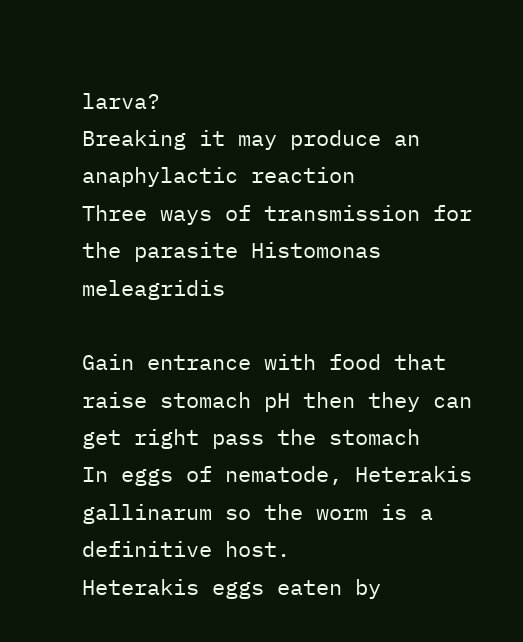larva?
Breaking it may produce an anaphylactic reaction
Three ways of transmission for the parasite Histomonas meleagridis

Gain entrance with food that raise stomach pH then they can get right pass the stomach
In eggs of nematode, Heterakis gallinarum so the worm is a definitive host.
Heterakis eggs eaten by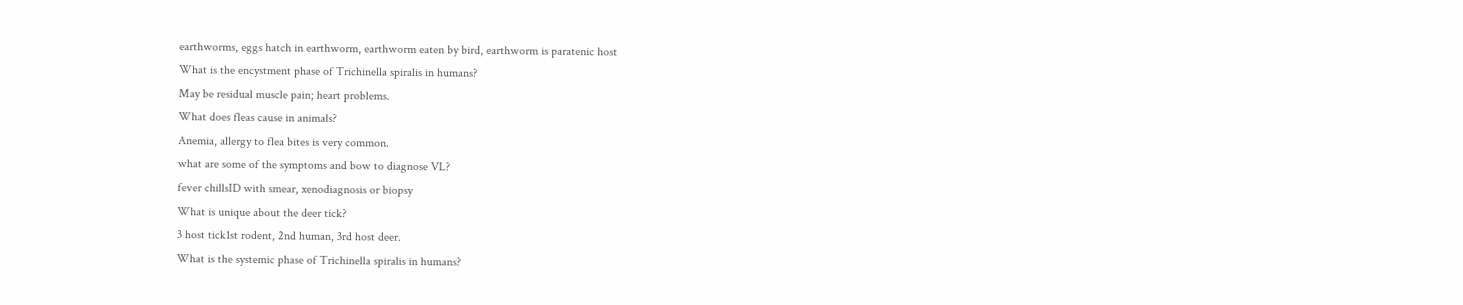earthworms, eggs hatch in earthworm, earthworm eaten by bird, earthworm is paratenic host
What is the encystment phase of Trichinella spiralis in humans?
May be residual muscle pain; heart problems.
What does fleas cause in animals?
Anemia, allergy to flea bites is very common.
what are some of the symptoms and bow to diagnose VL?
fever chillsID with smear, xenodiagnosis or biopsy
What is unique about the deer tick?
3 host tick1st rodent, 2nd human, 3rd host deer.
What is the systemic phase of Trichinella spiralis in humans?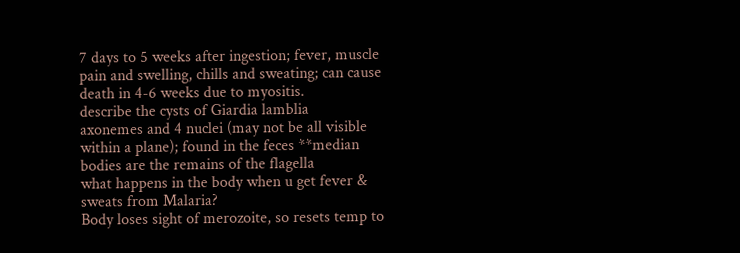7 days to 5 weeks after ingestion; fever, muscle pain and swelling, chills and sweating; can cause death in 4-6 weeks due to myositis.
describe the cysts of Giardia lamblia
axonemes and 4 nuclei (may not be all visible within a plane); found in the feces **median bodies are the remains of the flagella
what happens in the body when u get fever & sweats from Malaria?
Body loses sight of merozoite, so resets temp to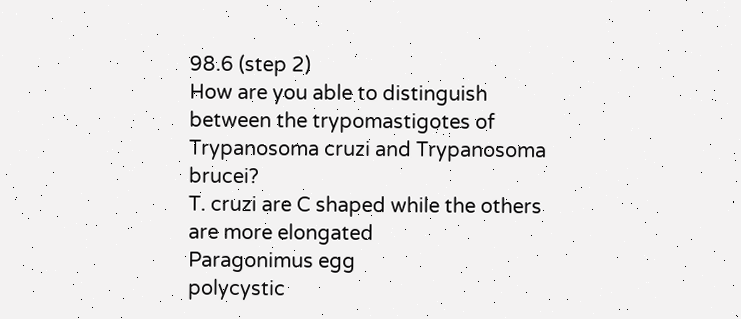98.6 (step 2)
How are you able to distinguish between the trypomastigotes of Trypanosoma cruzi and Trypanosoma brucei?
T. cruzi are C shaped while the others are more elongated
Paragonimus egg
polycystic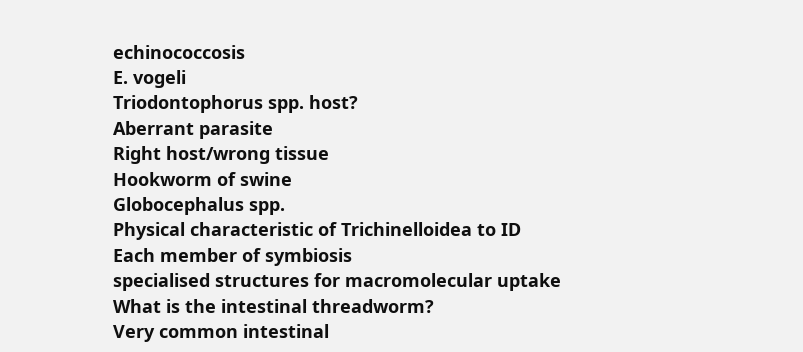echinococcosis
E. vogeli
Triodontophorus spp. host?
Aberrant parasite
Right host/wrong tissue
Hookworm of swine
Globocephalus spp.
Physical characteristic of Trichinelloidea to ID
Each member of symbiosis
specialised structures for macromolecular uptake
What is the intestinal threadworm?
Very common intestinal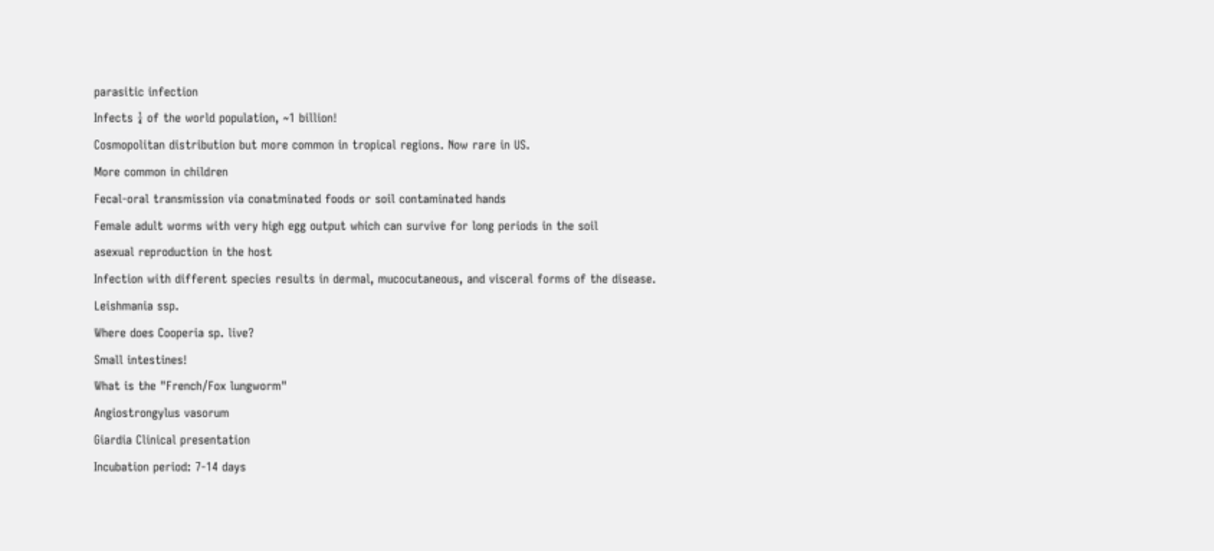parasitic infection
Infects ¼ of the world population, ~1 billion!
Cosmopolitan distribution but more common in tropical regions. Now rare in US.
More common in children
Fecal-oral transmission via conatminated foods or soil contaminated hands
Female adult worms with very high egg output which can survive for long periods in the soil
asexual reproduction in the host
Infection with different species results in dermal, mucocutaneous, and visceral forms of the disease.
Leishmania ssp.
Where does Cooperia sp. live?
Small intestines!
What is the "French/Fox lungworm"
Angiostrongylus vasorum
Giardia Clinical presentation
Incubation period: 7-14 days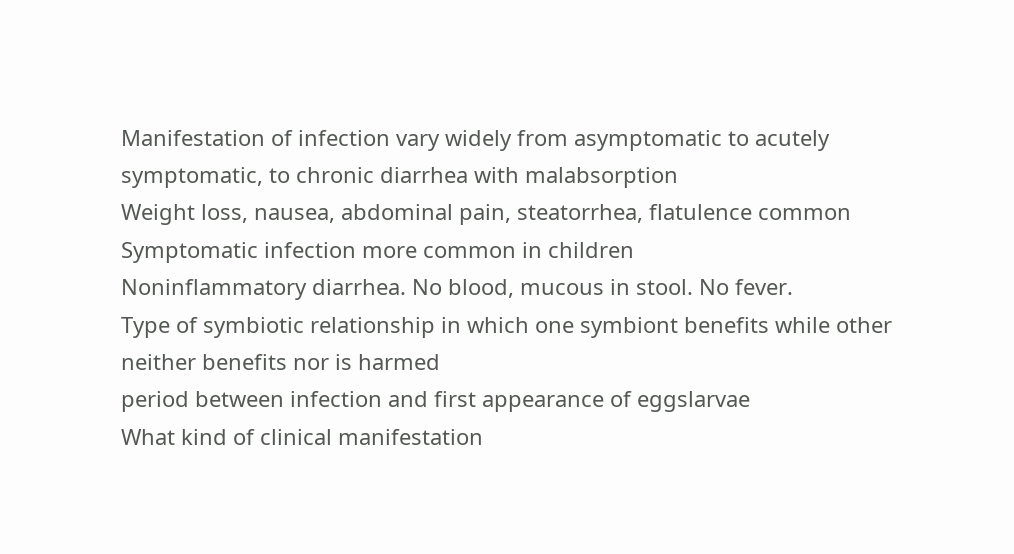Manifestation of infection vary widely from asymptomatic to acutely symptomatic, to chronic diarrhea with malabsorption
Weight loss, nausea, abdominal pain, steatorrhea, flatulence common
Symptomatic infection more common in children
Noninflammatory diarrhea. No blood, mucous in stool. No fever.
Type of symbiotic relationship in which one symbiont benefits while other neither benefits nor is harmed
period between infection and first appearance of eggslarvae
What kind of clinical manifestation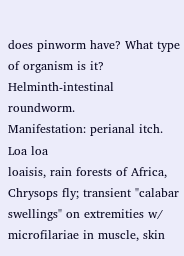does pinworm have? What type of organism is it?
Helminth-intestinal roundworm.
Manifestation: perianal itch.
Loa loa
loaisis, rain forests of Africa, Chrysops fly; transient "calabar swellings" on extremities w/ microfilariae in muscle, skin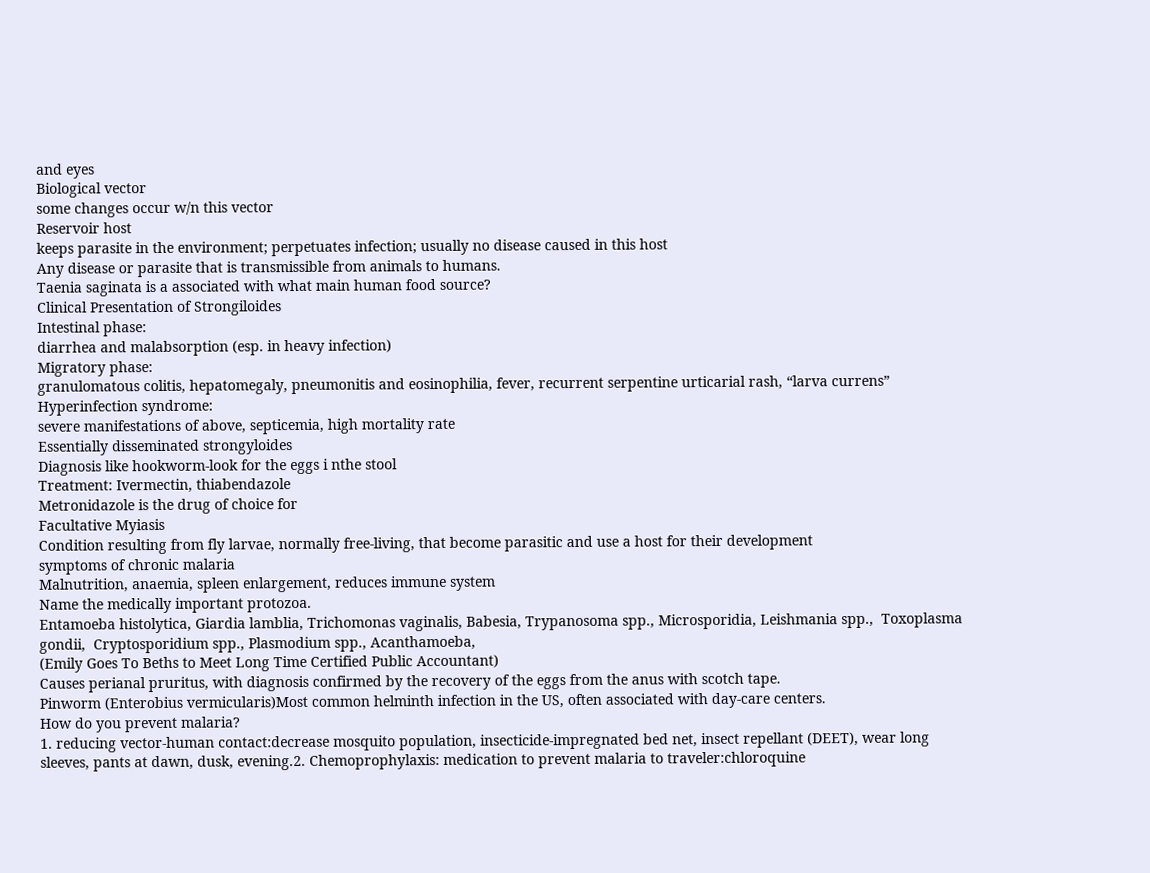and eyes
Biological vector
some changes occur w/n this vector
Reservoir host
keeps parasite in the environment; perpetuates infection; usually no disease caused in this host
Any disease or parasite that is transmissible from animals to humans.
Taenia saginata is a associated with what main human food source?
Clinical Presentation of Strongiloides
Intestinal phase:
diarrhea and malabsorption (esp. in heavy infection)
Migratory phase:
granulomatous colitis, hepatomegaly, pneumonitis and eosinophilia, fever, recurrent serpentine urticarial rash, “larva currens”
Hyperinfection syndrome:
severe manifestations of above, septicemia, high mortality rate
Essentially disseminated strongyloides
Diagnosis like hookworm-look for the eggs i nthe stool
Treatment: Ivermectin, thiabendazole
Metronidazole is the drug of choice for
Facultative Myiasis
Condition resulting from fly larvae, normally free-living, that become parasitic and use a host for their development
symptoms of chronic malaria
Malnutrition, anaemia, spleen enlargement, reduces immune system
Name the medically important protozoa.
Entamoeba histolytica, Giardia lamblia, Trichomonas vaginalis, Babesia, Trypanosoma spp., Microsporidia, Leishmania spp.,  Toxoplasma gondii,  Cryptosporidium spp., Plasmodium spp., Acanthamoeba,
(Emily Goes To Beths to Meet Long Time Certified Public Accountant)
Causes perianal pruritus, with diagnosis confirmed by the recovery of the eggs from the anus with scotch tape.
Pinworm (Enterobius vermicularis)Most common helminth infection in the US, often associated with day-care centers.
How do you prevent malaria?
1. reducing vector-human contact:decrease mosquito population, insecticide-impregnated bed net, insect repellant (DEET), wear long sleeves, pants at dawn, dusk, evening.2. Chemoprophylaxis: medication to prevent malaria to traveler:chloroquine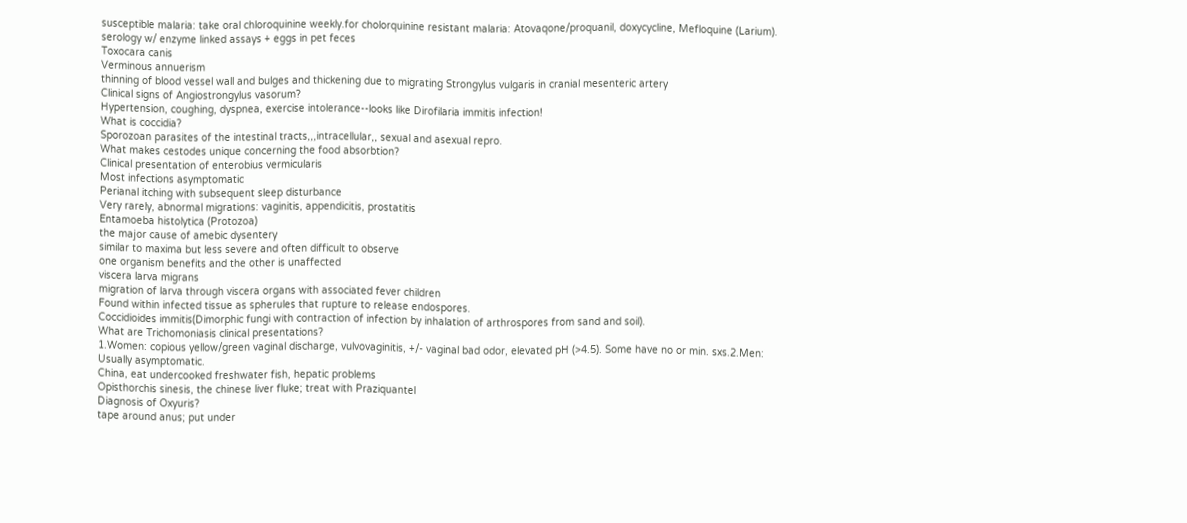susceptible malaria: take oral chloroquinine weekly.for cholorquinine resistant malaria: Atovaqone/proquanil, doxycycline, Mefloquine (Larium).
serology w/ enzyme linked assays + eggs in pet feces
Toxocara canis
Verminous annuerism
thinning of blood vessel wall and bulges and thickening due to migrating Strongylus vulgaris in cranial mesenteric artery
Clinical signs of Angiostrongylus vasorum?
Hypertension, coughing, dyspnea, exercise intolerance--looks like Dirofilaria immitis infection!
What is coccidia?
Sporozoan parasites of the intestinal tracts,,,intracellular,, sexual and asexual repro.
What makes cestodes unique concerning the food absorbtion?
Clinical presentation of enterobius vermicularis
Most infections asymptomatic
Perianal itching with subsequent sleep disturbance
Very rarely, abnormal migrations: vaginitis, appendicitis, prostatitis
Entamoeba histolytica (Protozoa)
the major cause of amebic dysentery
similar to maxima but less severe and often difficult to observe
one organism benefits and the other is unaffected
viscera larva migrans
migration of larva through viscera organs with associated fever children
Found within infected tissue as spherules that rupture to release endospores.
Coccidioides immitis(Dimorphic fungi with contraction of infection by inhalation of arthrospores from sand and soil).
What are Trichomoniasis clinical presentations?
1.Women: copious yellow/green vaginal discharge, vulvovaginitis, +/- vaginal bad odor, elevated pH (>4.5). Some have no or min. sxs.2.Men: Usually asymptomatic.
China, eat undercooked freshwater fish, hepatic problems
Opisthorchis sinesis, the chinese liver fluke; treat with Praziquantel
Diagnosis of Oxyuris?
tape around anus; put under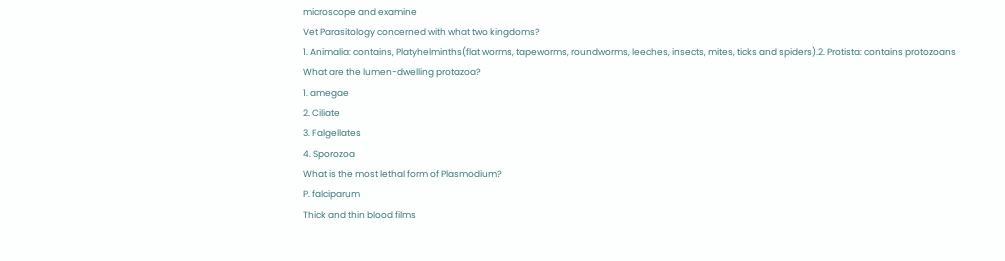microscope and examine
Vet Parasitology concerned with what two kingdoms?
1. Animalia: contains, Platyhelminths(flat worms, tapeworms, roundworms, leeches, insects, mites, ticks and spiders).2. Protista: contains protozoans
What are the lumen-dwelling protazoa?
1. amegae
2. Ciliate
3. Falgellates
4. Sporozoa
What is the most lethal form of Plasmodium?
P. falciparum
Thick and thin blood films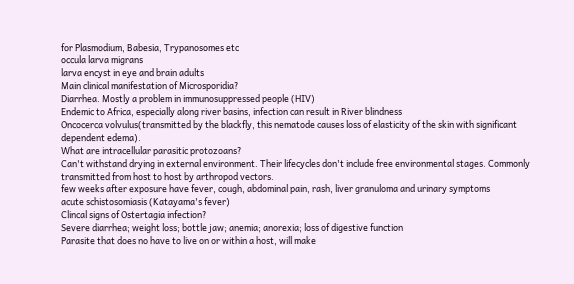for Plasmodium, Babesia, Trypanosomes etc
occula larva migrans
larva encyst in eye and brain adults
Main clinical manifestation of Microsporidia?
Diarrhea. Mostly a problem in immunosuppressed people (HIV)
Endemic to Africa, especially along river basins, infection can result in River blindness
Oncocerca volvulus(transmitted by the blackfly, this nematode causes loss of elasticity of the skin with significant dependent edema).
What are intracellular parasitic protozoans?
Can't withstand drying in external environment. Their lifecycles don't include free environmental stages. Commonly transmitted from host to host by arthropod vectors.
few weeks after exposure have fever, cough, abdominal pain, rash, liver granuloma and urinary symptoms
acute schistosomiasis (Katayama's fever)
Clincal signs of Ostertagia infection?
Severe diarrhea; weight loss; bottle jaw; anemia; anorexia; loss of digestive function
Parasite that does no have to live on or within a host, will make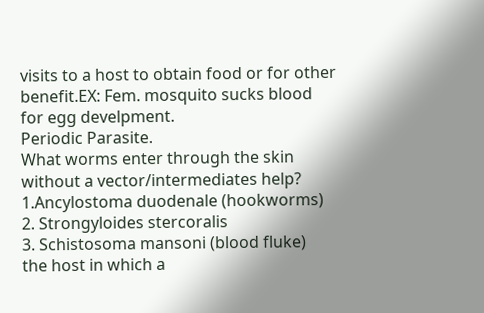visits to a host to obtain food or for other benefit.EX: Fem. mosquito sucks blood for egg develpment.
Periodic Parasite.
What worms enter through the skin without a vector/intermediates help?
1.Ancylostoma duodenale (hookworms)
2. Strongyloides stercoralis
3. Schistosoma mansoni (blood fluke)
the host in which a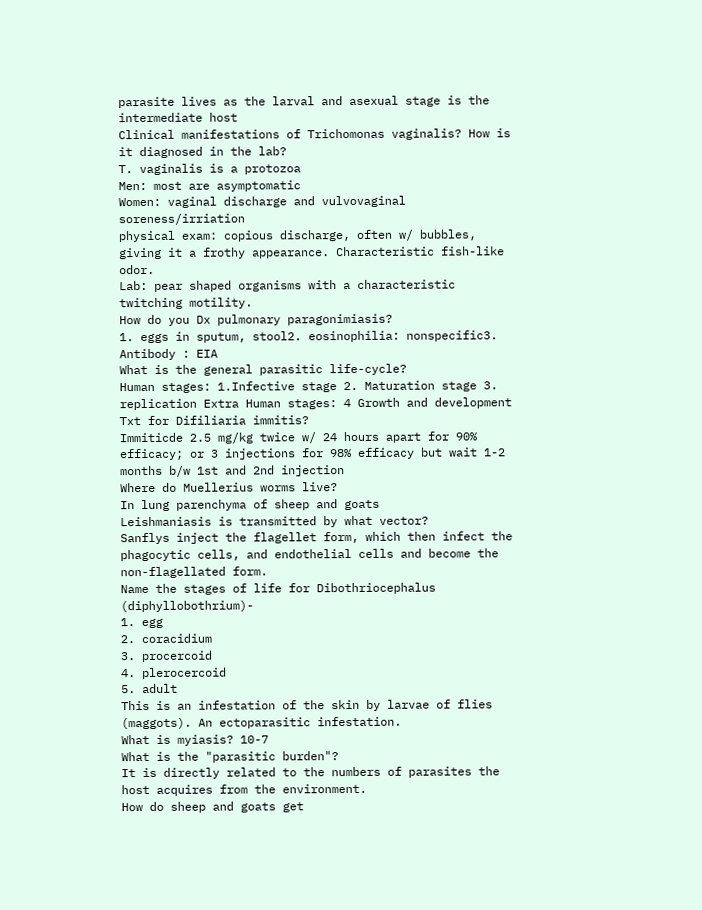parasite lives as the larval and asexual stage is the
intermediate host
Clinical manifestations of Trichomonas vaginalis? How is it diagnosed in the lab?
T. vaginalis is a protozoa
Men: most are asymptomatic
Women: vaginal discharge and vulvovaginal soreness/irriation
physical exam: copious discharge, often w/ bubbles, giving it a frothy appearance. Characteristic fish-like odor.
Lab: pear shaped organisms with a characteristic twitching motility.
How do you Dx pulmonary paragonimiasis?
1. eggs in sputum, stool2. eosinophilia: nonspecific3. Antibody : EIA
What is the general parasitic life-cycle?
Human stages: 1.Infective stage 2. Maturation stage 3. replication Extra Human stages: 4 Growth and development
Txt for Difiliaria immitis?
Immiticde 2.5 mg/kg twice w/ 24 hours apart for 90% efficacy; or 3 injections for 98% efficacy but wait 1-2 months b/w 1st and 2nd injection
Where do Muellerius worms live?
In lung parenchyma of sheep and goats
Leishmaniasis is transmitted by what vector?
Sanflys inject the flagellet form, which then infect the phagocytic cells, and endothelial cells and become the non-flagellated form.
Name the stages of life for Dibothriocephalus (diphyllobothrium)-
1. egg
2. coracidium
3. procercoid
4. plerocercoid
5. adult
This is an infestation of the skin by larvae of flies (maggots). An ectoparasitic infestation.
What is myiasis? 10-7
What is the "parasitic burden"?
It is directly related to the numbers of parasites the host acquires from the environment.
How do sheep and goats get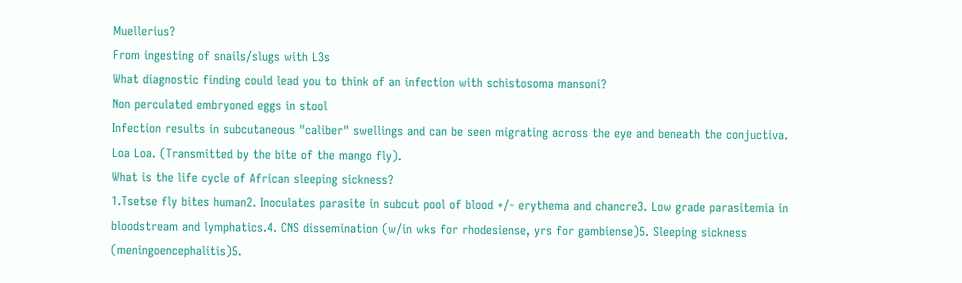Muellerius?
From ingesting of snails/slugs with L3s
What diagnostic finding could lead you to think of an infection with schistosoma mansoni?
Non perculated embryoned eggs in stool
Infection results in subcutaneous "caliber" swellings and can be seen migrating across the eye and beneath the conjuctiva.
Loa Loa. (Transmitted by the bite of the mango fly).
What is the life cycle of African sleeping sickness?
1.Tsetse fly bites human2. Inoculates parasite in subcut pool of blood +/- erythema and chancre3. Low grade parasitemia in bloodstream and lymphatics.4. CNS dissemination (w/in wks for rhodesiense, yrs for gambiense)5. Sleeping sickness (meningoencephalitis)5.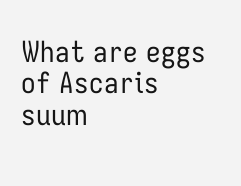What are eggs of Ascaris suum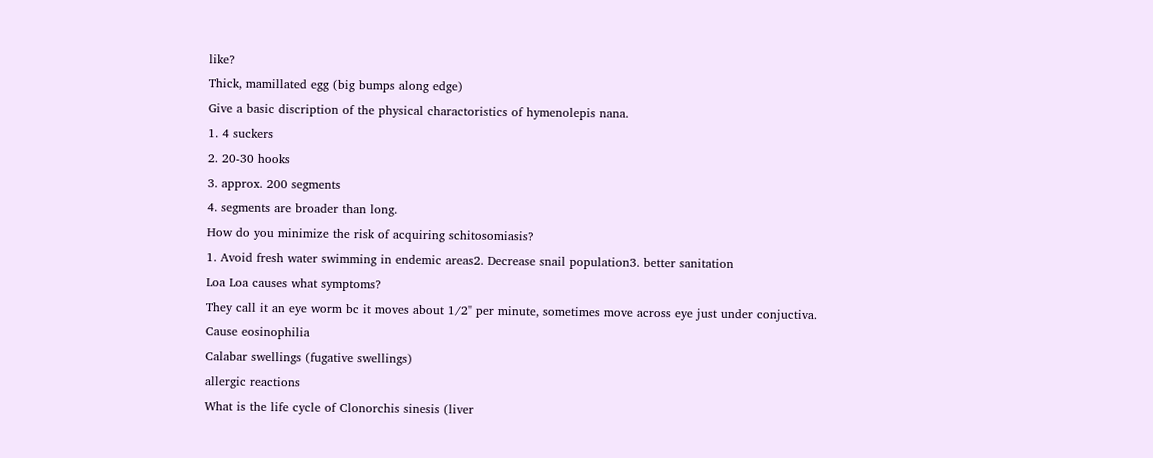like?
Thick, mamillated egg (big bumps along edge)
Give a basic discription of the physical charactoristics of hymenolepis nana.
1. 4 suckers
2. 20-30 hooks
3. approx. 200 segments
4. segments are broader than long.
How do you minimize the risk of acquiring schitosomiasis?
1. Avoid fresh water swimming in endemic areas2. Decrease snail population3. better sanitation
Loa Loa causes what symptoms?
They call it an eye worm bc it moves about 1/2" per minute, sometimes move across eye just under conjuctiva.
Cause eosinophilia
Calabar swellings (fugative swellings)
allergic reactions
What is the life cycle of Clonorchis sinesis (liver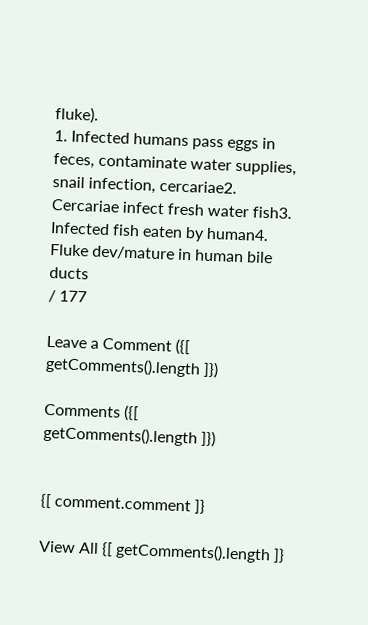fluke).
1. Infected humans pass eggs in feces, contaminate water supplies, snail infection, cercariae2. Cercariae infect fresh water fish3. Infected fish eaten by human4. Fluke dev/mature in human bile ducts
/ 177

Leave a Comment ({[ getComments().length ]})

Comments ({[ getComments().length ]})


{[ comment.comment ]}

View All {[ getComments().length ]}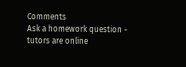Comments
Ask a homework question - tutors are online